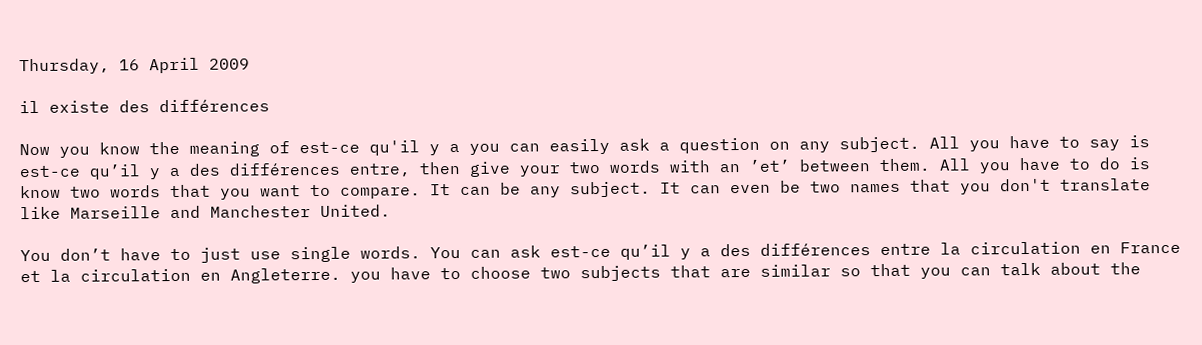Thursday, 16 April 2009

il existe des différences

Now you know the meaning of est-ce qu'il y a you can easily ask a question on any subject. All you have to say is est-ce qu’il y a des différences entre, then give your two words with an ’et’ between them. All you have to do is know two words that you want to compare. It can be any subject. It can even be two names that you don't translate like Marseille and Manchester United.

You don’t have to just use single words. You can ask est-ce qu’il y a des différences entre la circulation en France et la circulation en Angleterre. you have to choose two subjects that are similar so that you can talk about the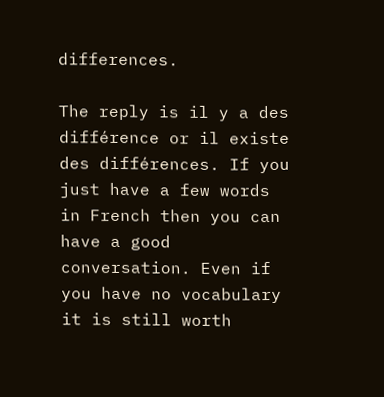differences.

The reply is il y a des différence or il existe des différences. If you just have a few words in French then you can have a good conversation. Even if you have no vocabulary it is still worth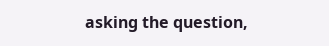asking the question,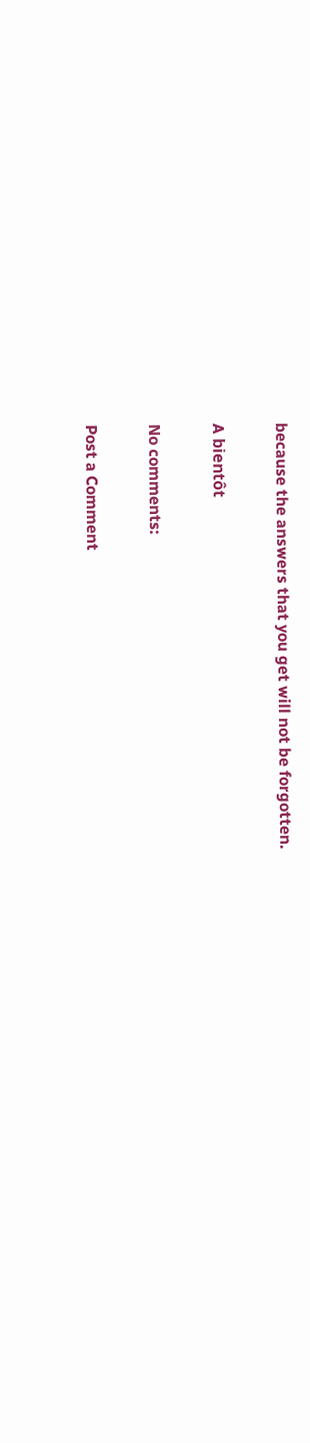because the answers that you get will not be forgotten.

A bientôt

No comments:

Post a Comment